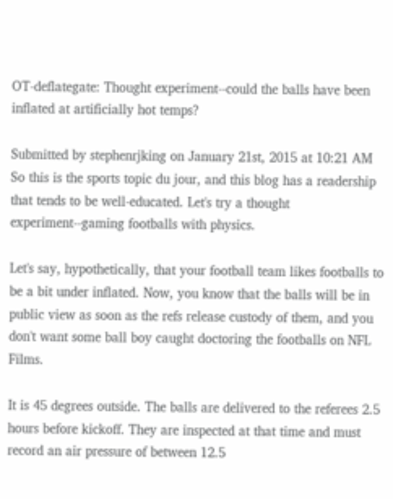OT-deflategate: Thought experiment--could the balls have been inflated at artificially hot temps?

Submitted by stephenrjking on January 21st, 2015 at 10:21 AM
So this is the sports topic du jour, and this blog has a readership that tends to be well-educated. Let's try a thought experiment--gaming footballs with physics.

Let's say, hypothetically, that your football team likes footballs to be a bit under inflated. Now, you know that the balls will be in public view as soon as the refs release custody of them, and you don't want some ball boy caught doctoring the footballs on NFL Films.

It is 45 degrees outside. The balls are delivered to the referees 2.5 hours before kickoff. They are inspected at that time and must record an air pressure of between 12.5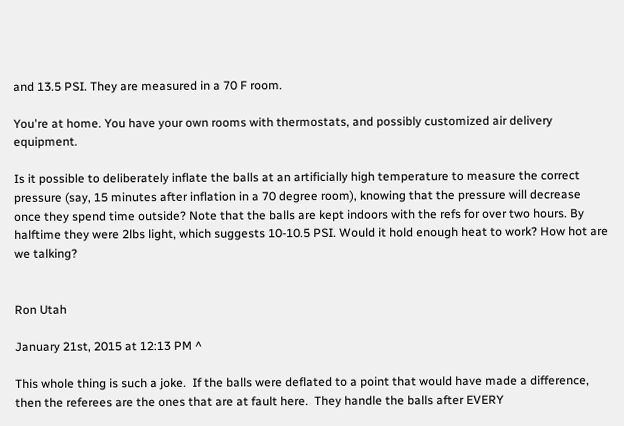and 13.5 PSI. They are measured in a 70 F room.

You're at home. You have your own rooms with thermostats, and possibly customized air delivery equipment.

Is it possible to deliberately inflate the balls at an artificially high temperature to measure the correct pressure (say, 15 minutes after inflation in a 70 degree room), knowing that the pressure will decrease once they spend time outside? Note that the balls are kept indoors with the refs for over two hours. By halftime they were 2lbs light, which suggests 10-10.5 PSI. Would it hold enough heat to work? How hot are we talking?


Ron Utah

January 21st, 2015 at 12:13 PM ^

This whole thing is such a joke.  If the balls were deflated to a point that would have made a difference, then the referees are the ones that are at fault here.  They handle the balls after EVERY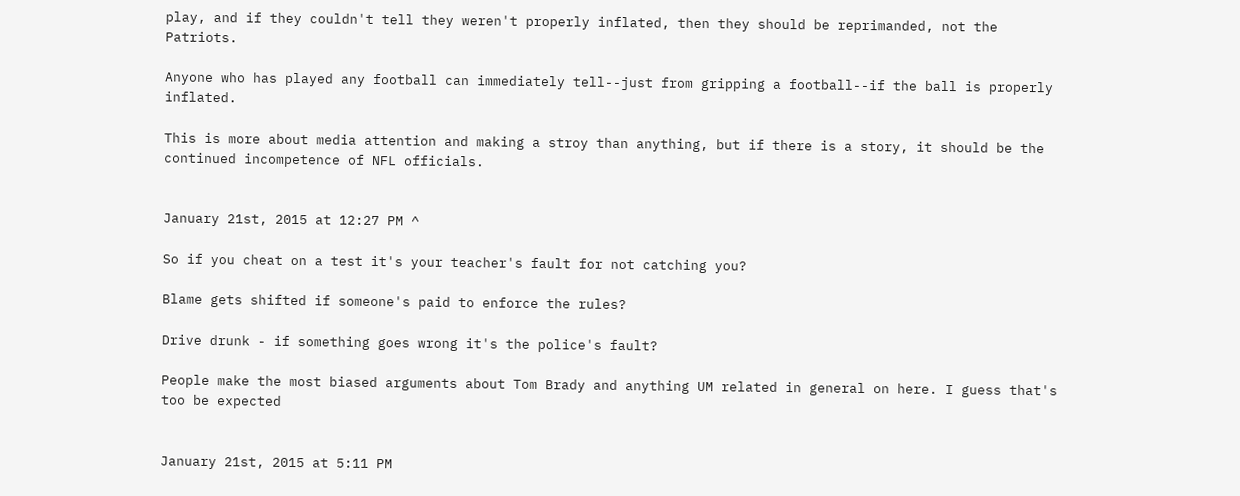play, and if they couldn't tell they weren't properly inflated, then they should be reprimanded, not the Patriots.

Anyone who has played any football can immediately tell--just from gripping a football--if the ball is properly inflated.

This is more about media attention and making a stroy than anything, but if there is a story, it should be the continued incompetence of NFL officials.


January 21st, 2015 at 12:27 PM ^

So if you cheat on a test it's your teacher's fault for not catching you?

Blame gets shifted if someone's paid to enforce the rules?

Drive drunk - if something goes wrong it's the police's fault?

People make the most biased arguments about Tom Brady and anything UM related in general on here. I guess that's too be expected


January 21st, 2015 at 5:11 PM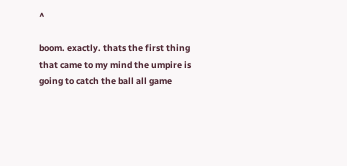^

boom. exactly. thats the first thing that came to my mind the umpire is going to catch the ball all game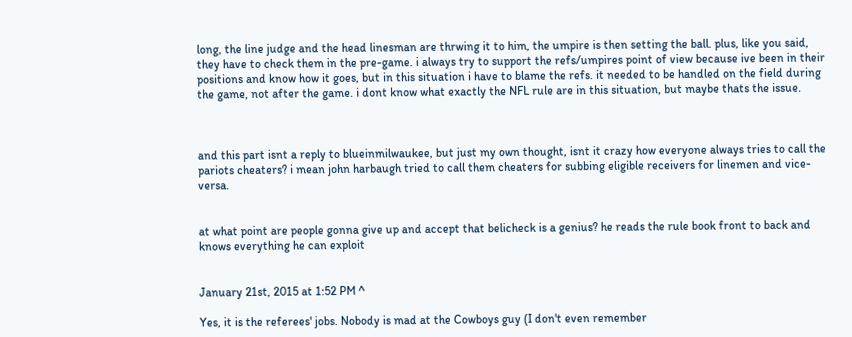long, the line judge and the head linesman are thrwing it to him, the umpire is then setting the ball. plus, like you said, they have to check them in the pre-game. i always try to support the refs/umpires point of view because ive been in their positions and know how it goes, but in this situation i have to blame the refs. it needed to be handled on the field during the game, not after the game. i dont know what exactly the NFL rule are in this situation, but maybe thats the issue.



and this part isnt a reply to blueinmilwaukee, but just my own thought, isnt it crazy how everyone always tries to call the pariots cheaters? i mean john harbaugh tried to call them cheaters for subbing eligible receivers for linemen and vice-versa.


at what point are people gonna give up and accept that belicheck is a genius? he reads the rule book front to back and knows everything he can exploit


January 21st, 2015 at 1:52 PM ^

Yes, it is the referees' jobs. Nobody is mad at the Cowboys guy (I don't even remember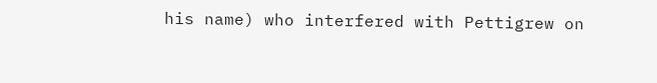his name) who interfered with Pettigrew on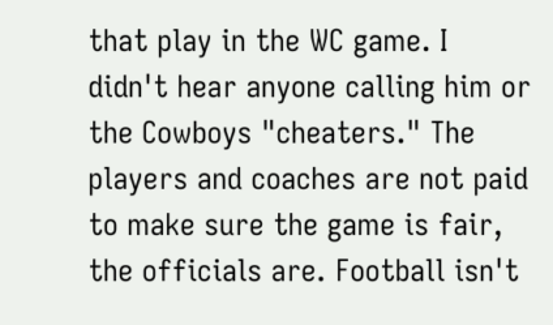that play in the WC game. I didn't hear anyone calling him or the Cowboys "cheaters." The players and coaches are not paid to make sure the game is fair, the officials are. Football isn't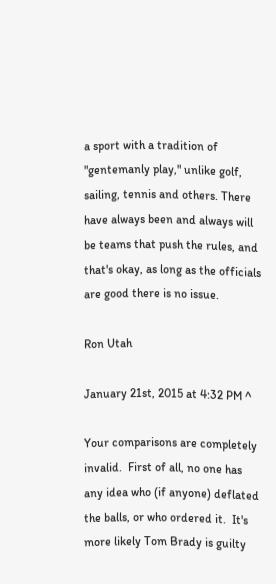a sport with a tradition of "gentemanly play," unlike golf, sailing, tennis and others. There have always been and always will be teams that push the rules, and that's okay, as long as the officials are good there is no issue.

Ron Utah

January 21st, 2015 at 4:32 PM ^

Your comparisons are completely invalid.  First of all, no one has any idea who (if anyone) deflated the balls, or who ordered it.  It's more likely Tom Brady is guilty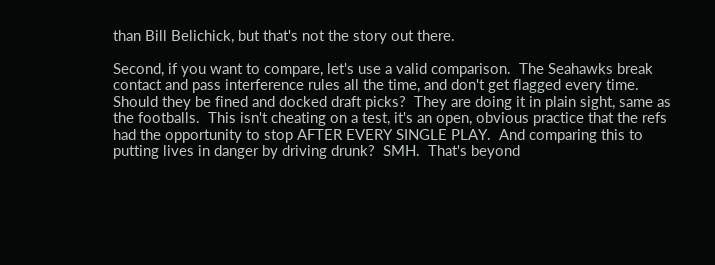than Bill Belichick, but that's not the story out there.

Second, if you want to compare, let's use a valid comparison.  The Seahawks break contact and pass interference rules all the time, and don't get flagged every time.  Should they be fined and docked draft picks?  They are doing it in plain sight, same as the footballs.  This isn't cheating on a test, it's an open, obvious practice that the refs had the opportunity to stop AFTER EVERY SINGLE PLAY.  And comparing this to putting lives in danger by driving drunk?  SMH.  That's beyond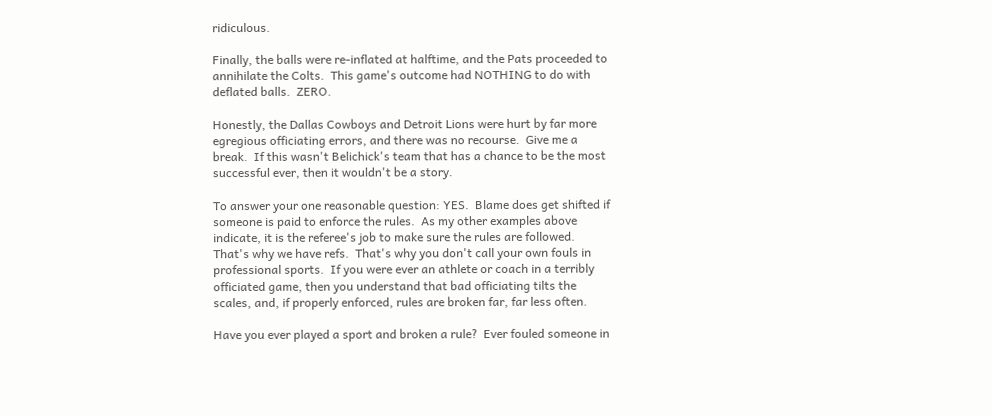ridiculous.

Finally, the balls were re-inflated at halftime, and the Pats proceeded to annihilate the Colts.  This game's outcome had NOTHING to do with deflated balls.  ZERO.

Honestly, the Dallas Cowboys and Detroit Lions were hurt by far more egregious officiating errors, and there was no recourse.  Give me a break.  If this wasn't Belichick's team that has a chance to be the most successful ever, then it wouldn't be a story.

To answer your one reasonable question: YES.  Blame does get shifted if someone is paid to enforce the rules.  As my other examples above indicate, it is the referee's job to make sure the rules are followed.  That's why we have refs.  That's why you don't call your own fouls in professional sports.  If you were ever an athlete or coach in a terribly officiated game, then you understand that bad officiating tilts the scales, and, if properly enforced, rules are broken far, far less often.

Have you ever played a sport and broken a rule?  Ever fouled someone in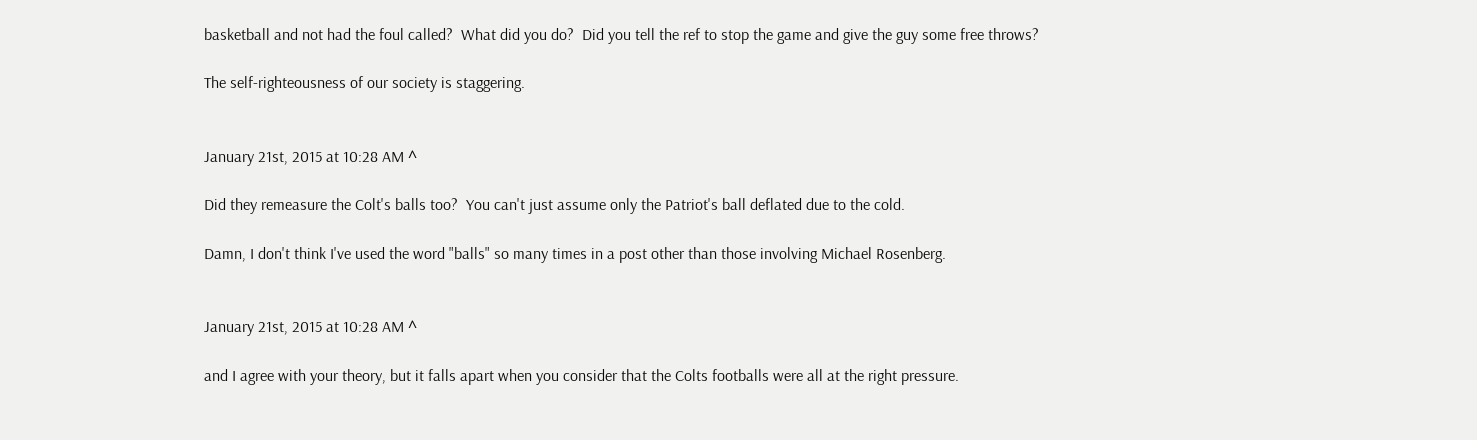basketball and not had the foul called?  What did you do?  Did you tell the ref to stop the game and give the guy some free throws?

The self-righteousness of our society is staggering.


January 21st, 2015 at 10:28 AM ^

Did they remeasure the Colt's balls too?  You can't just assume only the Patriot's ball deflated due to the cold.

Damn, I don't think I've used the word "balls" so many times in a post other than those involving Michael Rosenberg.


January 21st, 2015 at 10:28 AM ^

and I agree with your theory, but it falls apart when you consider that the Colts footballs were all at the right pressure.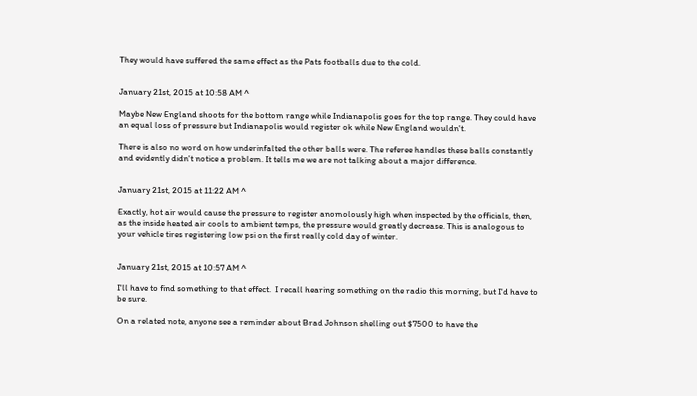They would have suffered the same effect as the Pats footballs due to the cold.


January 21st, 2015 at 10:58 AM ^

Maybe New England shoots for the bottom range while Indianapolis goes for the top range. They could have an equal loss of pressure but Indianapolis would register ok while New England wouldn't.

There is also no word on how underinfalted the other balls were. The referee handles these balls constantly and evidently didn't notice a problem. It tells me we are not talking about a major difference.


January 21st, 2015 at 11:22 AM ^

Exactly, hot air would cause the pressure to register anomolously high when inspected by the officials, then, as the inside heated air cools to ambient temps, the pressure would greatly decrease. This is analogous to your vehicle tires registering low psi on the first really cold day of winter.


January 21st, 2015 at 10:57 AM ^

I'll have to find something to that effect.  I recall hearing something on the radio this morning, but I'd have to be sure.

On a related note, anyone see a reminder about Brad Johnson shelling out $7500 to have the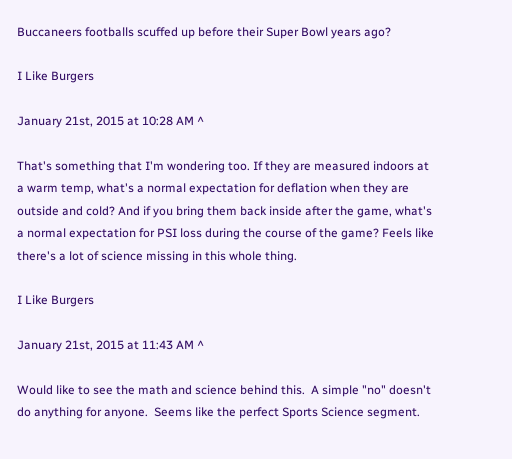Buccaneers footballs scuffed up before their Super Bowl years ago?

I Like Burgers

January 21st, 2015 at 10:28 AM ^

That's something that I'm wondering too. If they are measured indoors at a warm temp, what's a normal expectation for deflation when they are outside and cold? And if you bring them back inside after the game, what's a normal expectation for PSI loss during the course of the game? Feels like there's a lot of science missing in this whole thing.

I Like Burgers

January 21st, 2015 at 11:43 AM ^

Would like to see the math and science behind this.  A simple "no" doesn't do anything for anyone.  Seems like the perfect Sports Science segment.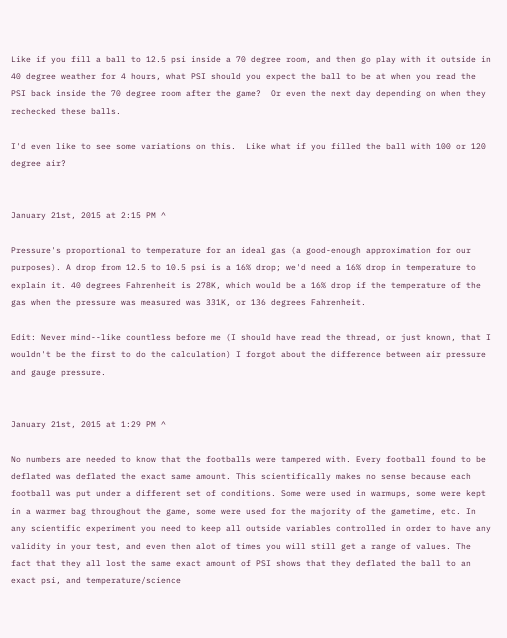Like if you fill a ball to 12.5 psi inside a 70 degree room, and then go play with it outside in 40 degree weather for 4 hours, what PSI should you expect the ball to be at when you read the PSI back inside the 70 degree room after the game?  Or even the next day depending on when they rechecked these balls.

I'd even like to see some variations on this.  Like what if you filled the ball with 100 or 120 degree air?


January 21st, 2015 at 2:15 PM ^

Pressure's proportional to temperature for an ideal gas (a good-enough approximation for our purposes). A drop from 12.5 to 10.5 psi is a 16% drop; we'd need a 16% drop in temperature to explain it. 40 degrees Fahrenheit is 278K, which would be a 16% drop if the temperature of the gas when the pressure was measured was 331K, or 136 degrees Fahrenheit.

Edit: Never mind--like countless before me (I should have read the thread, or just known, that I wouldn't be the first to do the calculation) I forgot about the difference between air pressure and gauge pressure.


January 21st, 2015 at 1:29 PM ^

No numbers are needed to know that the footballs were tampered with. Every football found to be deflated was deflated the exact same amount. This scientifically makes no sense because each football was put under a different set of conditions. Some were used in warmups, some were kept in a warmer bag throughout the game, some were used for the majority of the gametime, etc. In any scientific experiment you need to keep all outside variables controlled in order to have any validity in your test, and even then alot of times you will still get a range of values. The fact that they all lost the same exact amount of PSI shows that they deflated the ball to an exact psi, and temperature/science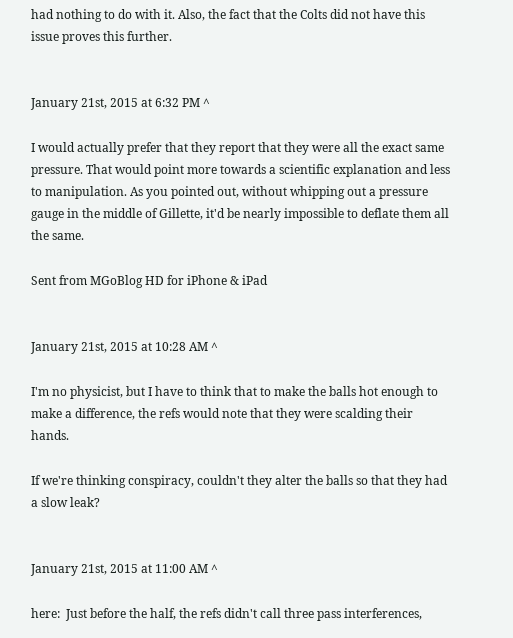had nothing to do with it. Also, the fact that the Colts did not have this issue proves this further.


January 21st, 2015 at 6:32 PM ^

I would actually prefer that they report that they were all the exact same pressure. That would point more towards a scientific explanation and less to manipulation. As you pointed out, without whipping out a pressure gauge in the middle of Gillette, it'd be nearly impossible to deflate them all the same.

Sent from MGoBlog HD for iPhone & iPad


January 21st, 2015 at 10:28 AM ^

I'm no physicist, but I have to think that to make the balls hot enough to make a difference, the refs would note that they were scalding their hands.

If we're thinking conspiracy, couldn't they alter the balls so that they had a slow leak?


January 21st, 2015 at 11:00 AM ^

here:  Just before the half, the refs didn't call three pass interferences,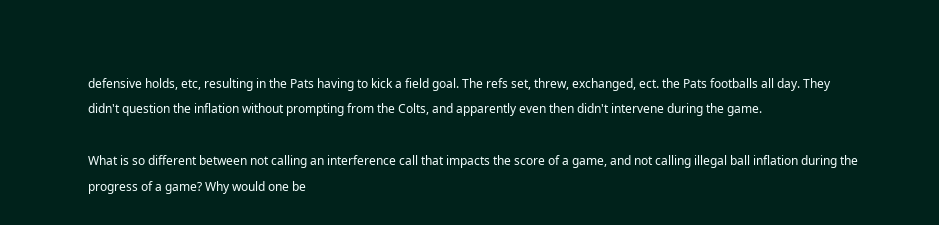defensive holds, etc, resulting in the Pats having to kick a field goal. The refs set, threw, exchanged, ect. the Pats footballs all day. They didn't question the inflation without prompting from the Colts, and apparently even then didn't intervene during the game.

What is so different between not calling an interference call that impacts the score of a game, and not calling illegal ball inflation during the progress of a game? Why would one be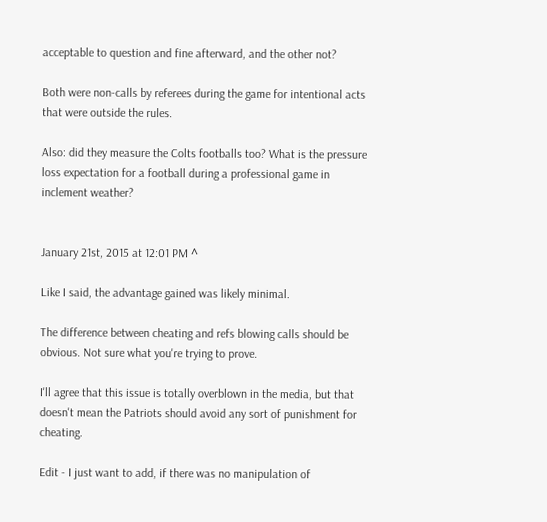acceptable to question and fine afterward, and the other not?

Both were non-calls by referees during the game for intentional acts that were outside the rules.

Also: did they measure the Colts footballs too? What is the pressure loss expectation for a football during a professional game in inclement weather?


January 21st, 2015 at 12:01 PM ^

Like I said, the advantage gained was likely minimal.

The difference between cheating and refs blowing calls should be obvious. Not sure what you're trying to prove.

I'll agree that this issue is totally overblown in the media, but that doesn't mean the Patriots should avoid any sort of punishment for cheating.

Edit - I just want to add, if there was no manipulation of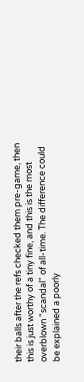their balls after the refs checked them pre-game, then this is just worthy of a tiny fine, and this is the most overblown "scandal" of all-time. The difference could be explained a poorly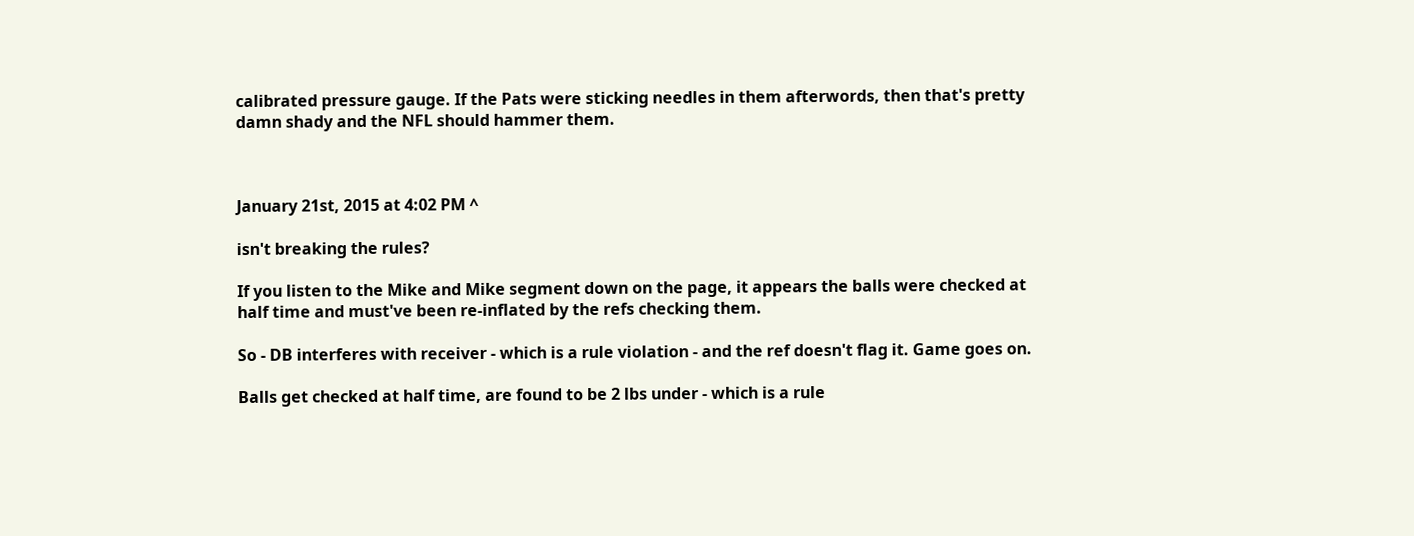calibrated pressure gauge. If the Pats were sticking needles in them afterwords, then that's pretty damn shady and the NFL should hammer them.



January 21st, 2015 at 4:02 PM ^

isn't breaking the rules?

If you listen to the Mike and Mike segment down on the page, it appears the balls were checked at half time and must've been re-inflated by the refs checking them.

So - DB interferes with receiver - which is a rule violation - and the ref doesn't flag it. Game goes on.

Balls get checked at half time, are found to be 2 lbs under - which is a rule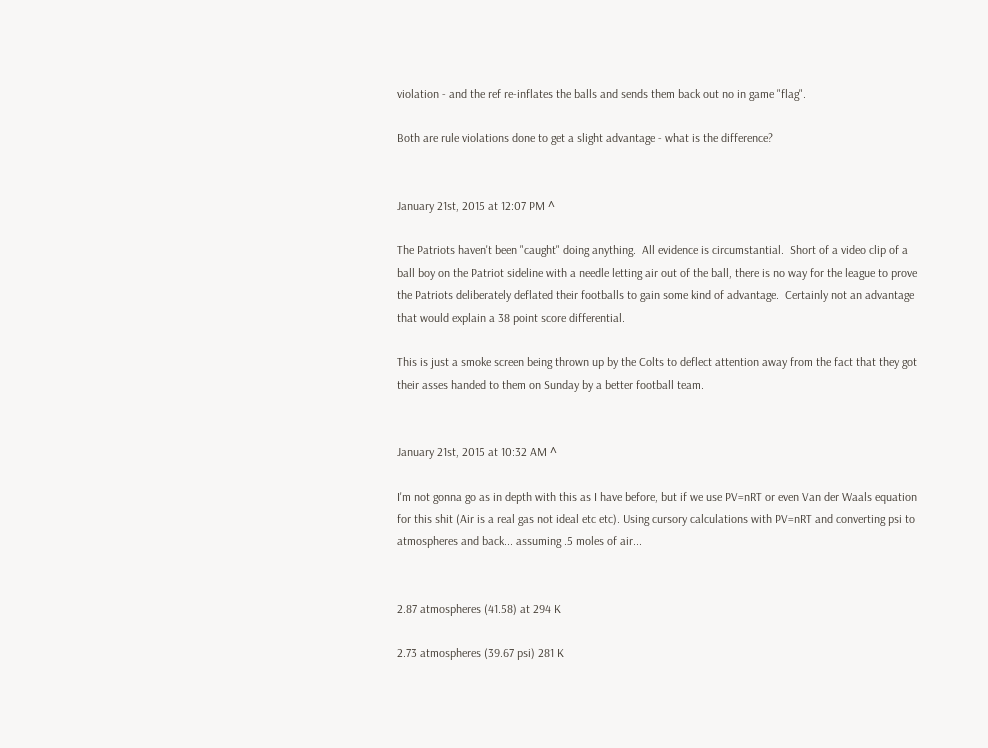violation - and the ref re-inflates the balls and sends them back out no in game "flag".

Both are rule violations done to get a slight advantage - what is the difference?


January 21st, 2015 at 12:07 PM ^

The Patriots haven't been "caught" doing anything.  All evidence is circumstantial.  Short of a video clip of a ball boy on the Patriot sideline with a needle letting air out of the ball, there is no way for the league to prove the Patriots deliberately deflated their footballs to gain some kind of advantage.  Certainly not an advantage that would explain a 38 point score differential.

This is just a smoke screen being thrown up by the Colts to deflect attention away from the fact that they got their asses handed to them on Sunday by a better football team.


January 21st, 2015 at 10:32 AM ^

I'm not gonna go as in depth with this as I have before, but if we use PV=nRT or even Van der Waals equation for this shit (Air is a real gas not ideal etc etc). Using cursory calculations with PV=nRT and converting psi to atmospheres and back... assuming .5 moles of air...


2.87 atmospheres (41.58) at 294 K

2.73 atmospheres (39.67 psi) 281 K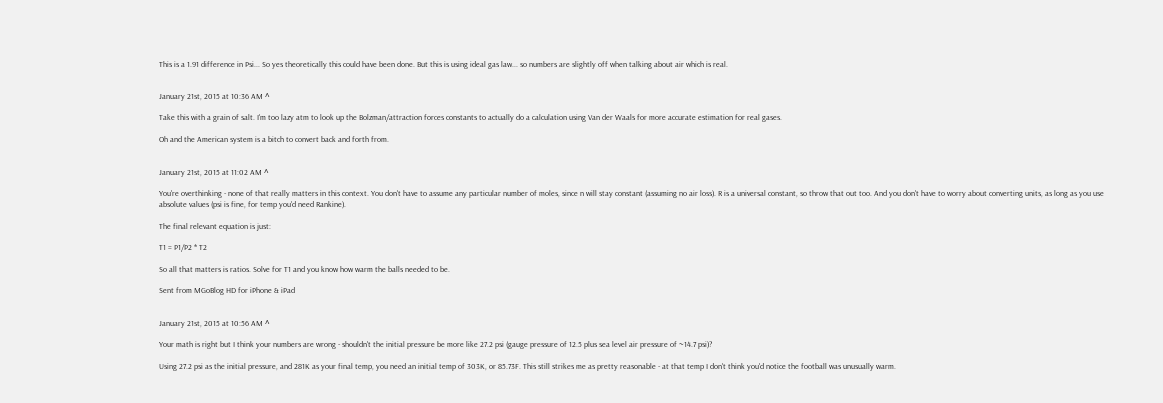This is a 1.91 difference in Psi... So yes theoretically this could have been done. But this is using ideal gas law... so numbers are slightly off when talking about air which is real.


January 21st, 2015 at 10:36 AM ^

Take this with a grain of salt. I'm too lazy atm to look up the Bolzman/attraction forces constants to actually do a calculation using Van der Waals for more accurate estimation for real gases.

Oh and the American system is a bitch to convert back and forth from.


January 21st, 2015 at 11:02 AM ^

You're overthinking - none of that really matters in this context. You don't have to assume any particular number of moles, since n will stay constant (assuming no air loss). R is a universal constant, so throw that out too. And you don't have to worry about converting units, as long as you use absolute values (psi is fine, for temp you'd need Rankine).

The final relevant equation is just:

T1 = P1/P2 * T2

So all that matters is ratios. Solve for T1 and you know how warm the balls needed to be.

Sent from MGoBlog HD for iPhone & iPad


January 21st, 2015 at 10:56 AM ^

Your math is right but I think your numbers are wrong - shouldn't the initial pressure be more like 27.2 psi (gauge pressure of 12.5 plus sea level air pressure of ~14.7 psi)?

Using 27.2 psi as the initial pressure, and 281K as your final temp, you need an initial temp of 303K, or 85.73F. This still strikes me as pretty reasonable - at that temp I don't think you'd notice the football was unusually warm.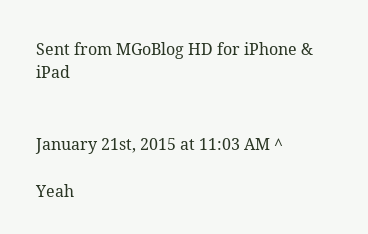Sent from MGoBlog HD for iPhone & iPad


January 21st, 2015 at 11:03 AM ^

Yeah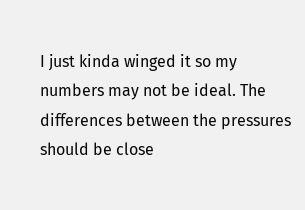I just kinda winged it so my numbers may not be ideal. The differences between the pressures should be close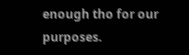enough tho for our purposes.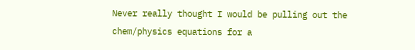Never really thought I would be pulling out the chem/physics equations for a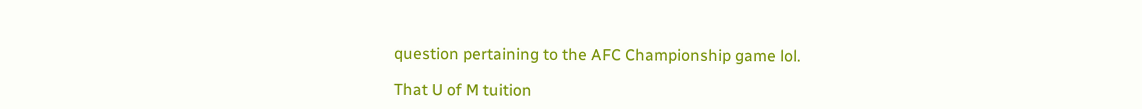question pertaining to the AFC Championship game lol.

That U of M tuition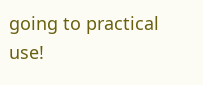going to practical use!